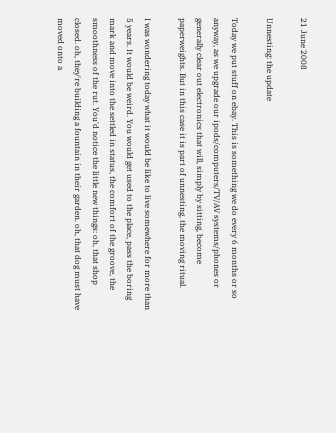21 June 2008

Unnesting: the update

Today we put stuff on ebay. This is something we do every 6 months or so anyway, as we upgrade our ipods/computers/TV/AV systems/phones or generally clear out electronics that will, simply by sitting, become paperweights. But in this case it is part of unnesting, the moving ritual.

I was wondering today what it would be like to live somewhere for more than 5 years. It would be weird. You would get used to the place, pass the boring mark and move into the settled in status, the comfort of the groove, the smoothness of the rut. You'd notice the little new things: oh, that shop closed. oh, they're building a fountain in their garden. oh, that dog must have moved onto a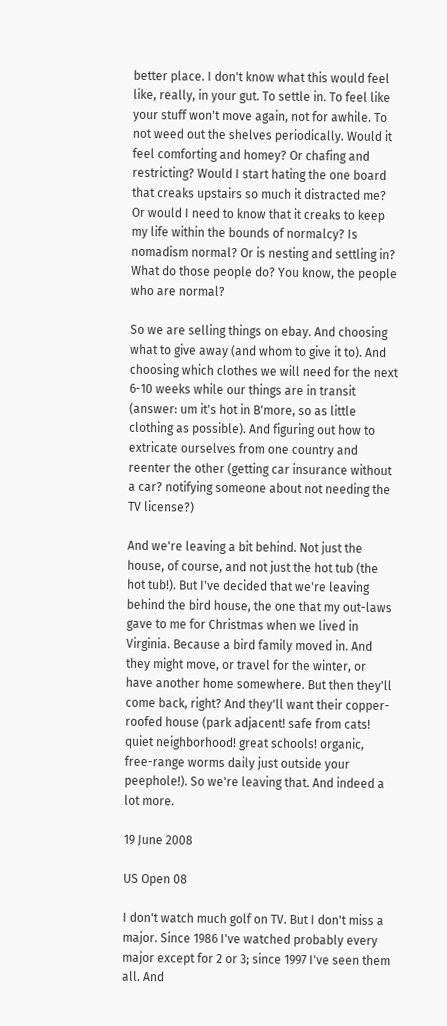better place. I don't know what this would feel like, really, in your gut. To settle in. To feel like your stuff won't move again, not for awhile. To not weed out the shelves periodically. Would it feel comforting and homey? Or chafing and restricting? Would I start hating the one board that creaks upstairs so much it distracted me? Or would I need to know that it creaks to keep my life within the bounds of normalcy? Is nomadism normal? Or is nesting and settling in? What do those people do? You know, the people who are normal?

So we are selling things on ebay. And choosing what to give away (and whom to give it to). And choosing which clothes we will need for the next 6-10 weeks while our things are in transit (answer: um it's hot in B'more, so as little clothing as possible). And figuring out how to extricate ourselves from one country and reenter the other (getting car insurance without a car? notifying someone about not needing the TV license?)

And we're leaving a bit behind. Not just the house, of course, and not just the hot tub (the hot tub!). But I've decided that we're leaving behind the bird house, the one that my out-laws gave to me for Christmas when we lived in Virginia. Because a bird family moved in. And they might move, or travel for the winter, or have another home somewhere. But then they'll come back, right? And they'll want their copper-roofed house (park adjacent! safe from cats! quiet neighborhood! great schools! organic, free-range worms daily just outside your peephole!). So we're leaving that. And indeed a lot more.

19 June 2008

US Open 08

I don't watch much golf on TV. But I don't miss a major. Since 1986 I've watched probably every major except for 2 or 3; since 1997 I've seen them all. And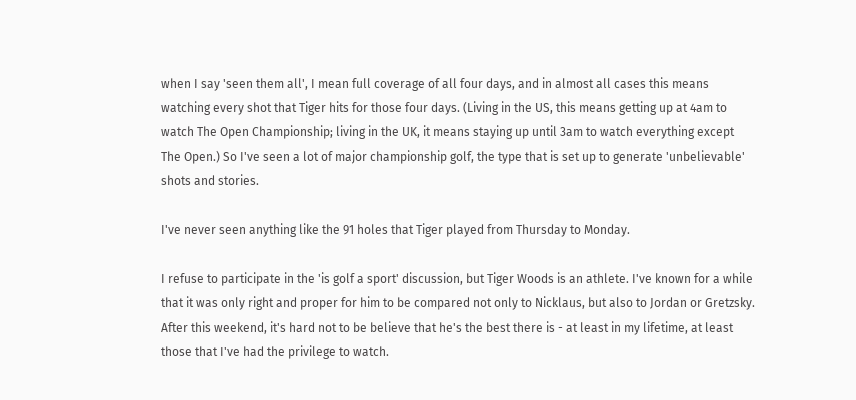when I say 'seen them all', I mean full coverage of all four days, and in almost all cases this means watching every shot that Tiger hits for those four days. (Living in the US, this means getting up at 4am to watch The Open Championship; living in the UK, it means staying up until 3am to watch everything except The Open.) So I've seen a lot of major championship golf, the type that is set up to generate 'unbelievable' shots and stories.

I've never seen anything like the 91 holes that Tiger played from Thursday to Monday.

I refuse to participate in the 'is golf a sport' discussion, but Tiger Woods is an athlete. I've known for a while that it was only right and proper for him to be compared not only to Nicklaus, but also to Jordan or Gretzsky. After this weekend, it's hard not to be believe that he's the best there is - at least in my lifetime, at least those that I've had the privilege to watch.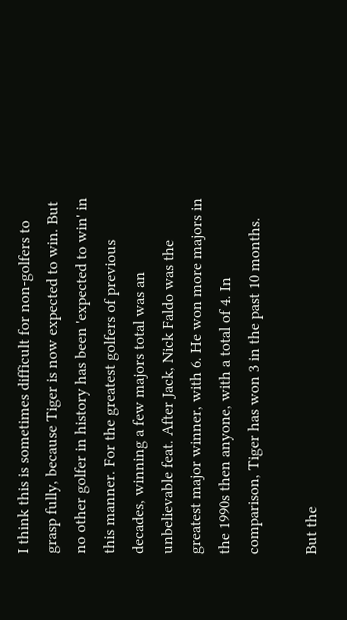I think this is sometimes difficult for non-golfers to grasp fully, because Tiger is now expected to win. But no other golfer in history has been 'expected to win' in this manner. For the greatest golfers of previous decades, winning a few majors total was an unbelievable feat. After Jack, Nick Faldo was the greatest major winner, with 6. He won more majors in the 1990s then anyone, with a total of 4. In comparison, Tiger has won 3 in the past 10 months.

But the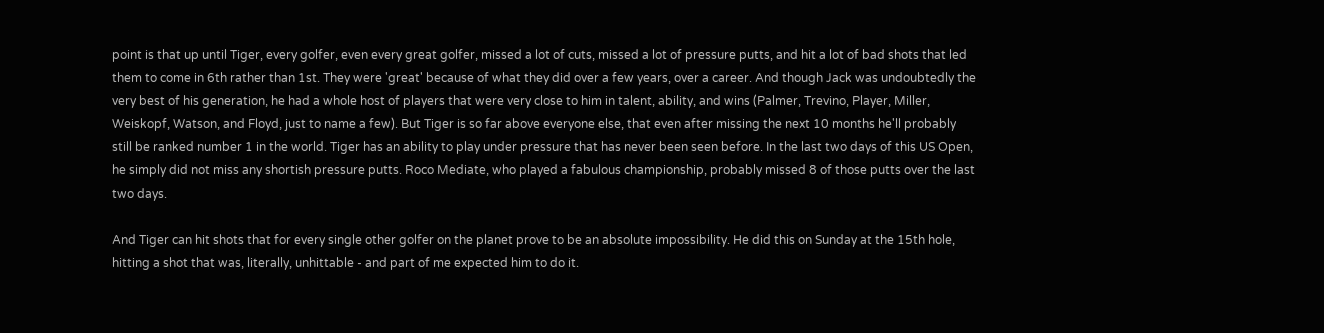point is that up until Tiger, every golfer, even every great golfer, missed a lot of cuts, missed a lot of pressure putts, and hit a lot of bad shots that led them to come in 6th rather than 1st. They were 'great' because of what they did over a few years, over a career. And though Jack was undoubtedly the very best of his generation, he had a whole host of players that were very close to him in talent, ability, and wins (Palmer, Trevino, Player, Miller, Weiskopf, Watson, and Floyd, just to name a few). But Tiger is so far above everyone else, that even after missing the next 10 months he'll probably still be ranked number 1 in the world. Tiger has an ability to play under pressure that has never been seen before. In the last two days of this US Open, he simply did not miss any shortish pressure putts. Roco Mediate, who played a fabulous championship, probably missed 8 of those putts over the last two days.

And Tiger can hit shots that for every single other golfer on the planet prove to be an absolute impossibility. He did this on Sunday at the 15th hole, hitting a shot that was, literally, unhittable - and part of me expected him to do it.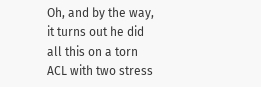Oh, and by the way, it turns out he did all this on a torn ACL with two stress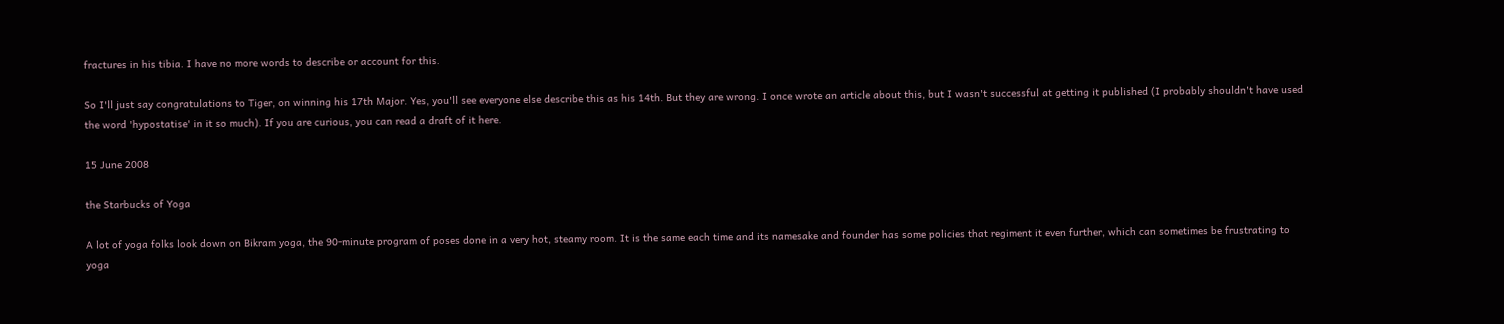fractures in his tibia. I have no more words to describe or account for this.

So I'll just say congratulations to Tiger, on winning his 17th Major. Yes, you'll see everyone else describe this as his 14th. But they are wrong. I once wrote an article about this, but I wasn't successful at getting it published (I probably shouldn't have used the word 'hypostatise' in it so much). If you are curious, you can read a draft of it here.

15 June 2008

the Starbucks of Yoga

A lot of yoga folks look down on Bikram yoga, the 90-minute program of poses done in a very hot, steamy room. It is the same each time and its namesake and founder has some policies that regiment it even further, which can sometimes be frustrating to yoga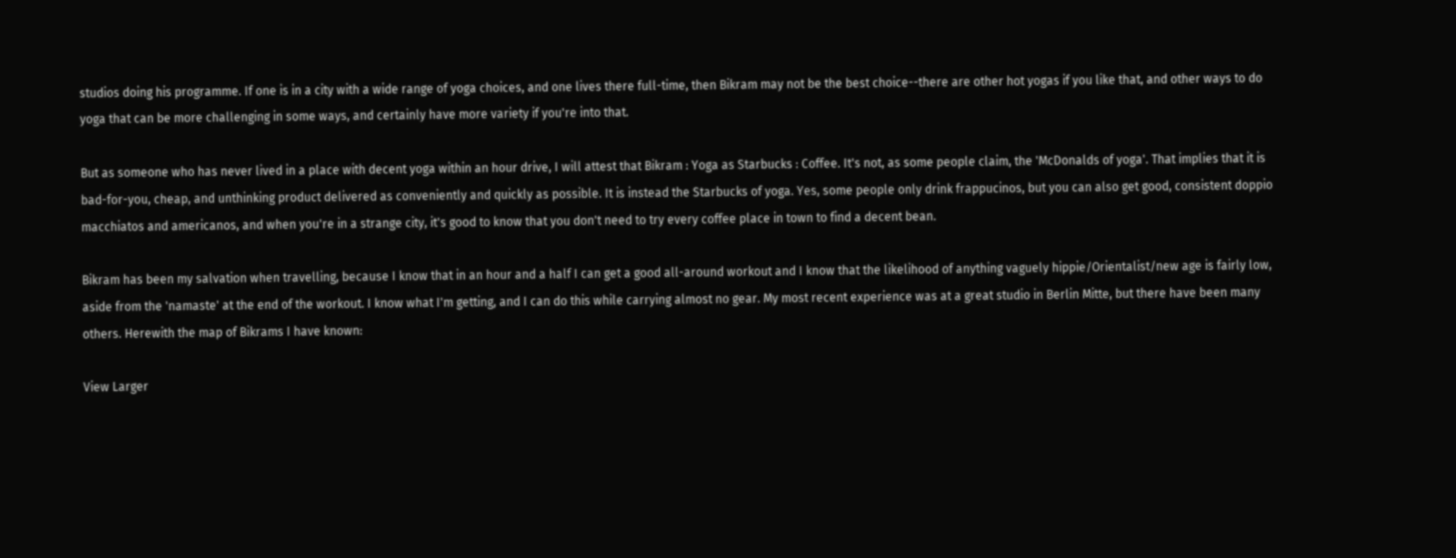studios doing his programme. If one is in a city with a wide range of yoga choices, and one lives there full-time, then Bikram may not be the best choice--there are other hot yogas if you like that, and other ways to do yoga that can be more challenging in some ways, and certainly have more variety if you're into that.

But as someone who has never lived in a place with decent yoga within an hour drive, I will attest that Bikram : Yoga as Starbucks : Coffee. It's not, as some people claim, the 'McDonalds of yoga'. That implies that it is bad-for-you, cheap, and unthinking product delivered as conveniently and quickly as possible. It is instead the Starbucks of yoga. Yes, some people only drink frappucinos, but you can also get good, consistent doppio macchiatos and americanos, and when you're in a strange city, it's good to know that you don't need to try every coffee place in town to find a decent bean.

Bikram has been my salvation when travelling, because I know that in an hour and a half I can get a good all-around workout and I know that the likelihood of anything vaguely hippie/Orientalist/new age is fairly low, aside from the 'namaste' at the end of the workout. I know what I'm getting, and I can do this while carrying almost no gear. My most recent experience was at a great studio in Berlin Mitte, but there have been many others. Herewith the map of Bikrams I have known:

View Larger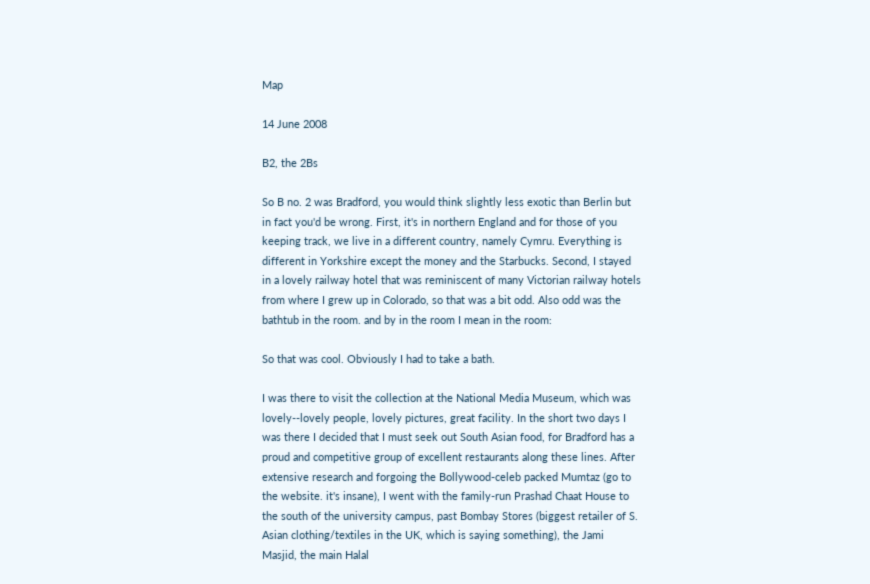Map

14 June 2008

B2, the 2Bs

So B no. 2 was Bradford, you would think slightly less exotic than Berlin but in fact you'd be wrong. First, it's in northern England and for those of you keeping track, we live in a different country, namely Cymru. Everything is different in Yorkshire except the money and the Starbucks. Second, I stayed in a lovely railway hotel that was reminiscent of many Victorian railway hotels from where I grew up in Colorado, so that was a bit odd. Also odd was the bathtub in the room. and by in the room I mean in the room:

So that was cool. Obviously I had to take a bath.

I was there to visit the collection at the National Media Museum, which was lovely--lovely people, lovely pictures, great facility. In the short two days I was there I decided that I must seek out South Asian food, for Bradford has a proud and competitive group of excellent restaurants along these lines. After extensive research and forgoing the Bollywood-celeb packed Mumtaz (go to the website. it's insane), I went with the family-run Prashad Chaat House to the south of the university campus, past Bombay Stores (biggest retailer of S. Asian clothing/textiles in the UK, which is saying something), the Jami Masjid, the main Halal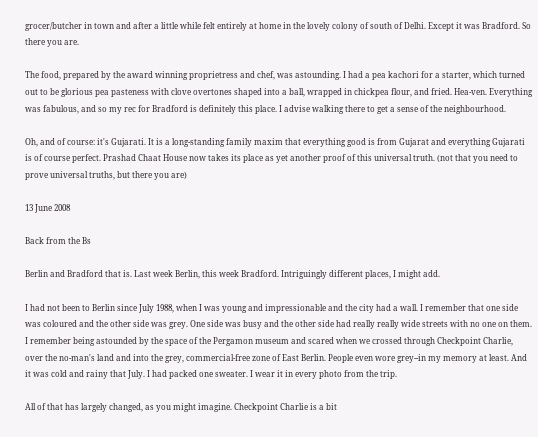grocer/butcher in town and after a little while felt entirely at home in the lovely colony of south of Delhi. Except it was Bradford. So there you are.

The food, prepared by the award winning proprietress and chef, was astounding. I had a pea kachori for a starter, which turned out to be glorious pea pasteness with clove overtones shaped into a ball, wrapped in chickpea flour, and fried. Hea-ven. Everything was fabulous, and so my rec for Bradford is definitely this place. I advise walking there to get a sense of the neighbourhood.

Oh, and of course: it's Gujarati. It is a long-standing family maxim that everything good is from Gujarat and everything Gujarati is of course perfect. Prashad Chaat House now takes its place as yet another proof of this universal truth. (not that you need to prove universal truths, but there you are)

13 June 2008

Back from the Bs

Berlin and Bradford that is. Last week Berlin, this week Bradford. Intriguingly different places, I might add.

I had not been to Berlin since July 1988, when I was young and impressionable and the city had a wall. I remember that one side was coloured and the other side was grey. One side was busy and the other side had really really wide streets with no one on them. I remember being astounded by the space of the Pergamon museum and scared when we crossed through Checkpoint Charlie, over the no-man's land and into the grey, commercial-free zone of East Berlin. People even wore grey--in my memory at least. And it was cold and rainy that July. I had packed one sweater. I wear it in every photo from the trip.

All of that has largely changed, as you might imagine. Checkpoint Charlie is a bit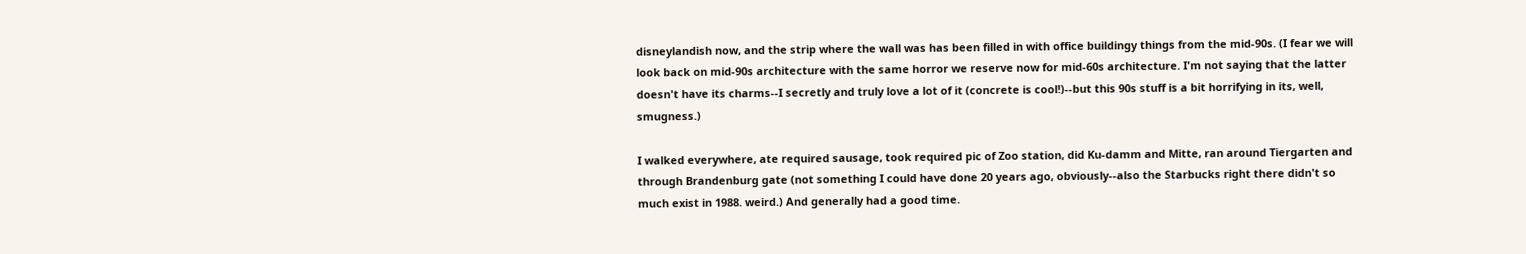disneylandish now, and the strip where the wall was has been filled in with office buildingy things from the mid-90s. (I fear we will look back on mid-90s architecture with the same horror we reserve now for mid-60s architecture. I'm not saying that the latter doesn't have its charms--I secretly and truly love a lot of it (concrete is cool!)--but this 90s stuff is a bit horrifying in its, well, smugness.)

I walked everywhere, ate required sausage, took required pic of Zoo station, did Ku-damm and Mitte, ran around Tiergarten and through Brandenburg gate (not something I could have done 20 years ago, obviously--also the Starbucks right there didn't so much exist in 1988. weird.) And generally had a good time.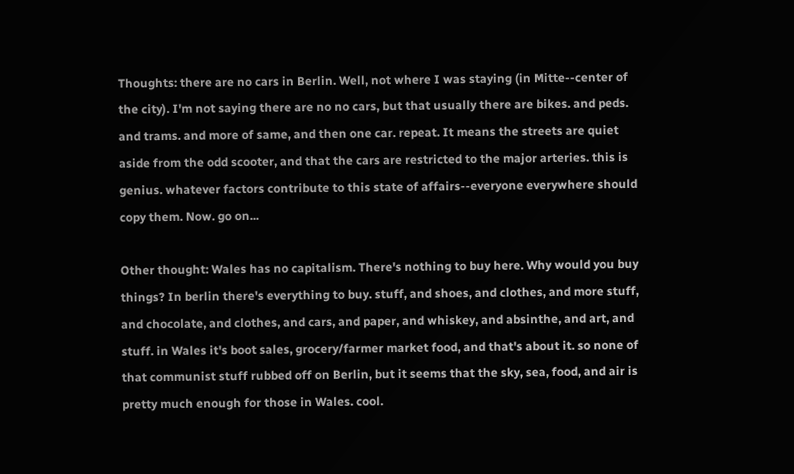Thoughts: there are no cars in Berlin. Well, not where I was staying (in Mitte--center of the city). I'm not saying there are no no cars, but that usually there are bikes. and peds. and trams. and more of same, and then one car. repeat. It means the streets are quiet aside from the odd scooter, and that the cars are restricted to the major arteries. this is genius. whatever factors contribute to this state of affairs--everyone everywhere should copy them. Now. go on...

Other thought: Wales has no capitalism. There's nothing to buy here. Why would you buy things? In berlin there's everything to buy. stuff, and shoes, and clothes, and more stuff, and chocolate, and clothes, and cars, and paper, and whiskey, and absinthe, and art, and stuff. in Wales it's boot sales, grocery/farmer market food, and that's about it. so none of that communist stuff rubbed off on Berlin, but it seems that the sky, sea, food, and air is pretty much enough for those in Wales. cool.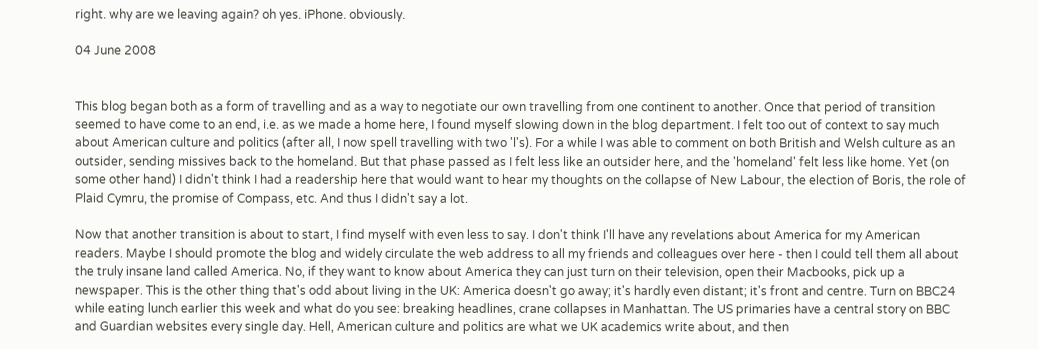right. why are we leaving again? oh yes. iPhone. obviously.

04 June 2008


This blog began both as a form of travelling and as a way to negotiate our own travelling from one continent to another. Once that period of transition seemed to have come to an end, i.e. as we made a home here, I found myself slowing down in the blog department. I felt too out of context to say much about American culture and politics (after all, I now spell travelling with two 'l's). For a while I was able to comment on both British and Welsh culture as an outsider, sending missives back to the homeland. But that phase passed as I felt less like an outsider here, and the 'homeland' felt less like home. Yet (on some other hand) I didn't think I had a readership here that would want to hear my thoughts on the collapse of New Labour, the election of Boris, the role of Plaid Cymru, the promise of Compass, etc. And thus I didn't say a lot.

Now that another transition is about to start, I find myself with even less to say. I don't think I'll have any revelations about America for my American readers. Maybe I should promote the blog and widely circulate the web address to all my friends and colleagues over here - then I could tell them all about the truly insane land called America. No, if they want to know about America they can just turn on their television, open their Macbooks, pick up a newspaper. This is the other thing that's odd about living in the UK: America doesn't go away; it's hardly even distant; it's front and centre. Turn on BBC24 while eating lunch earlier this week and what do you see: breaking headlines, crane collapses in Manhattan. The US primaries have a central story on BBC and Guardian websites every single day. Hell, American culture and politics are what we UK academics write about, and then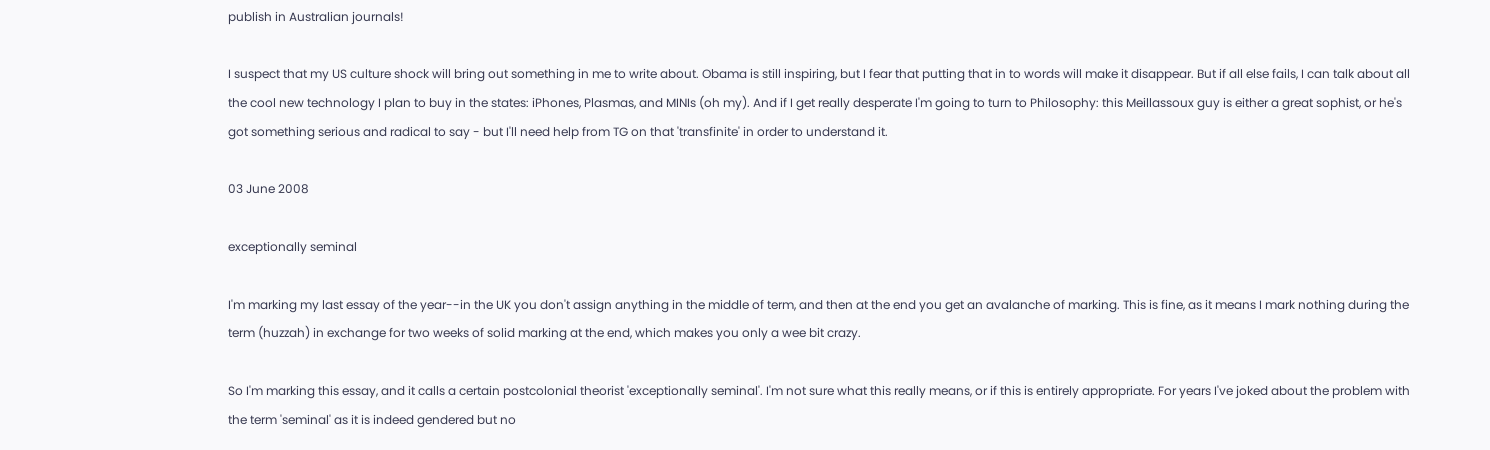publish in Australian journals!

I suspect that my US culture shock will bring out something in me to write about. Obama is still inspiring, but I fear that putting that in to words will make it disappear. But if all else fails, I can talk about all the cool new technology I plan to buy in the states: iPhones, Plasmas, and MINIs (oh my). And if I get really desperate I'm going to turn to Philosophy: this Meillassoux guy is either a great sophist, or he's got something serious and radical to say - but I'll need help from TG on that 'transfinite' in order to understand it.

03 June 2008

exceptionally seminal

I'm marking my last essay of the year--in the UK you don't assign anything in the middle of term, and then at the end you get an avalanche of marking. This is fine, as it means I mark nothing during the term (huzzah) in exchange for two weeks of solid marking at the end, which makes you only a wee bit crazy.

So I'm marking this essay, and it calls a certain postcolonial theorist 'exceptionally seminal'. I'm not sure what this really means, or if this is entirely appropriate. For years I've joked about the problem with the term 'seminal' as it is indeed gendered but no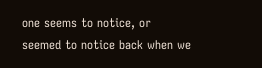one seems to notice, or seemed to notice back when we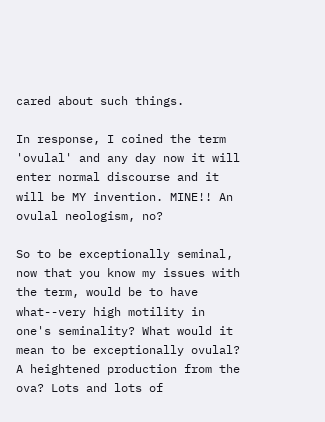cared about such things.

In response, I coined the term 'ovulal' and any day now it will enter normal discourse and it will be MY invention. MINE!! An ovulal neologism, no?

So to be exceptionally seminal, now that you know my issues with the term, would be to have what--very high motility in one's seminality? What would it mean to be exceptionally ovulal? A heightened production from the ova? Lots and lots of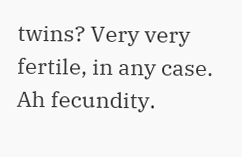twins? Very very fertile, in any case. Ah fecundity.